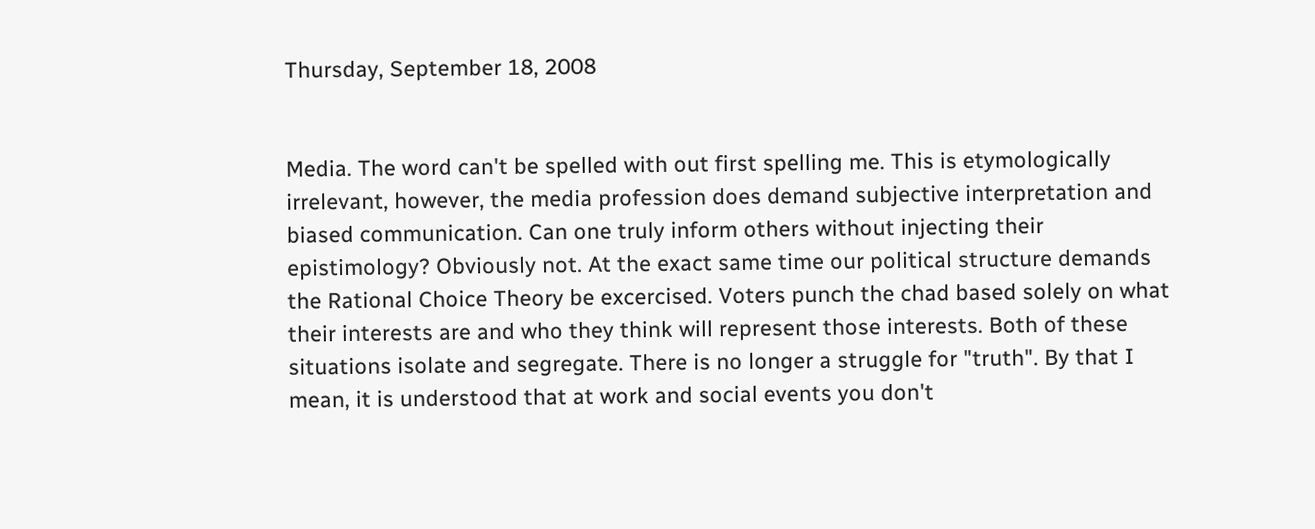Thursday, September 18, 2008


Media. The word can't be spelled with out first spelling me. This is etymologically irrelevant, however, the media profession does demand subjective interpretation and biased communication. Can one truly inform others without injecting their epistimology? Obviously not. At the exact same time our political structure demands the Rational Choice Theory be excercised. Voters punch the chad based solely on what their interests are and who they think will represent those interests. Both of these situations isolate and segregate. There is no longer a struggle for "truth". By that I mean, it is understood that at work and social events you don't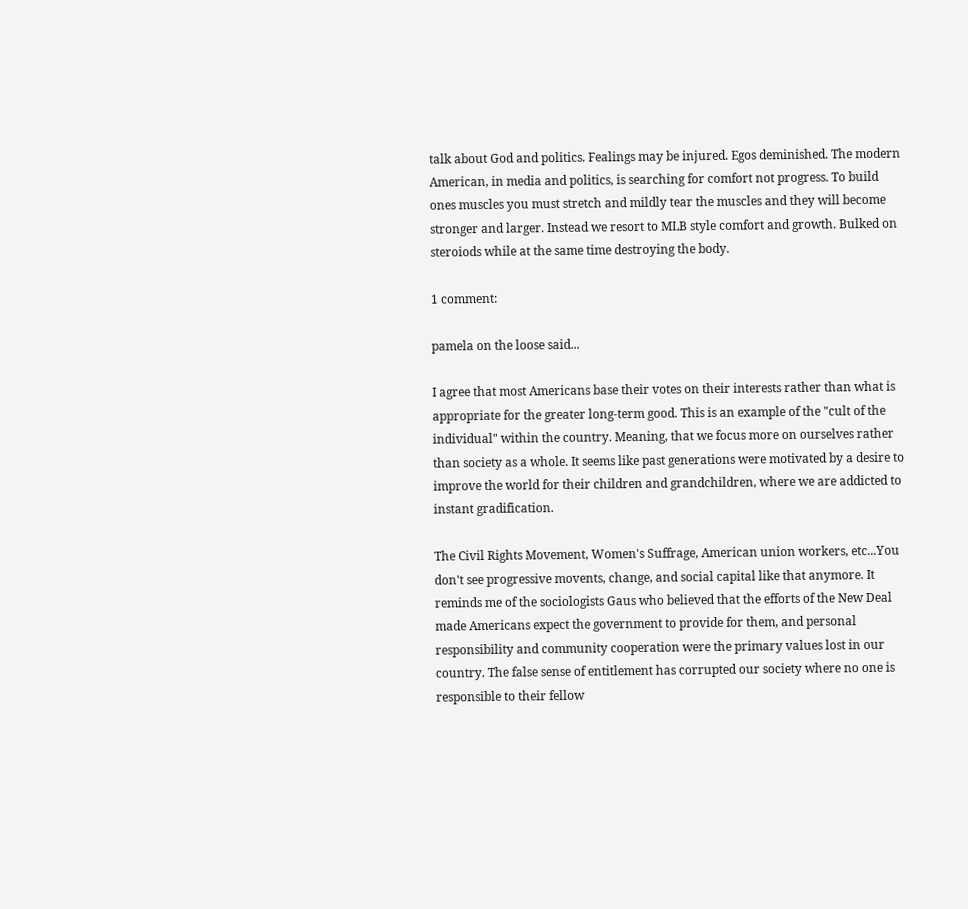talk about God and politics. Fealings may be injured. Egos deminished. The modern American, in media and politics, is searching for comfort not progress. To build ones muscles you must stretch and mildly tear the muscles and they will become stronger and larger. Instead we resort to MLB style comfort and growth. Bulked on steroiods while at the same time destroying the body.

1 comment:

pamela on the loose said...

I agree that most Americans base their votes on their interests rather than what is appropriate for the greater long-term good. This is an example of the "cult of the individual" within the country. Meaning, that we focus more on ourselves rather than society as a whole. It seems like past generations were motivated by a desire to improve the world for their children and grandchildren, where we are addicted to instant gradification.

The Civil Rights Movement, Women's Suffrage, American union workers, etc...You don't see progressive movents, change, and social capital like that anymore. It reminds me of the sociologists Gaus who believed that the efforts of the New Deal made Americans expect the government to provide for them, and personal responsibility and community cooperation were the primary values lost in our country. The false sense of entitlement has corrupted our society where no one is responsible to their fellow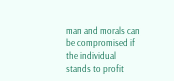man and morals can be compromised if the individual stands to profit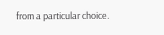from a particular choice.